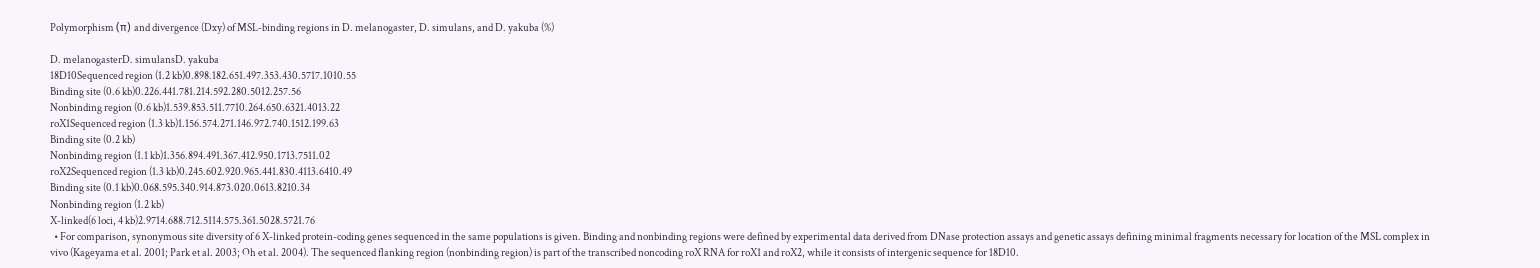Polymorphism (π) and divergence (Dxy) of MSL-binding regions in D. melanogaster, D. simulans, and D. yakuba (%)

D. melanogasterD. simulansD. yakuba
18D10Sequenced region (1.2 kb)0.898.182.651.497.353.430.5717.1010.55
Binding site (0.6 kb)0.226.441.781.214.592.280.5012.257.56
Nonbinding region (0.6 kb)1.539.853.511.7710.264.650.6321.4013.22
roX1Sequenced region (1.3 kb)1.156.574.271.146.972.740.1512.199.63
Binding site (0.2 kb)
Nonbinding region (1.1 kb)1.356.894.491.367.412.950.1713.7511.02
roX2Sequenced region (1.3 kb)0.245.602.920.965.441.830.4113.6410.49
Binding site (0.1 kb)0.068.595.340.914.873.020.0613.8210.34
Nonbinding region (1.2 kb)
X-linked(6 loci, 4 kb)2.9714.688.712.5114.575.361.5028.5721.76
  • For comparison, synonymous site diversity of 6 X-linked protein-coding genes sequenced in the same populations is given. Binding and nonbinding regions were defined by experimental data derived from DNase protection assays and genetic assays defining minimal fragments necessary for location of the MSL complex in vivo (Kageyama et al. 2001; Park et al. 2003; Oh et al. 2004). The sequenced flanking region (nonbinding region) is part of the transcribed noncoding roX RNA for roX1 and roX2, while it consists of intergenic sequence for 18D10.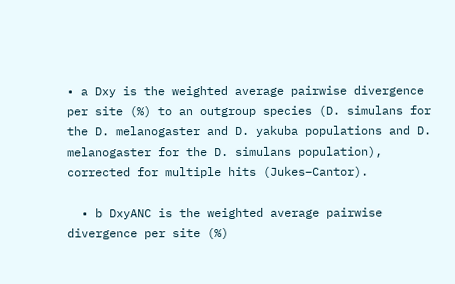• a Dxy is the weighted average pairwise divergence per site (%) to an outgroup species (D. simulans for the D. melanogaster and D. yakuba populations and D. melanogaster for the D. simulans population), corrected for multiple hits (Jukes–Cantor).

  • b DxyANC is the weighted average pairwise divergence per site (%)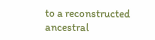to a reconstructed ancestral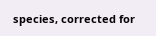species, corrected for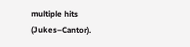multiple hits (Jukes–Cantor).